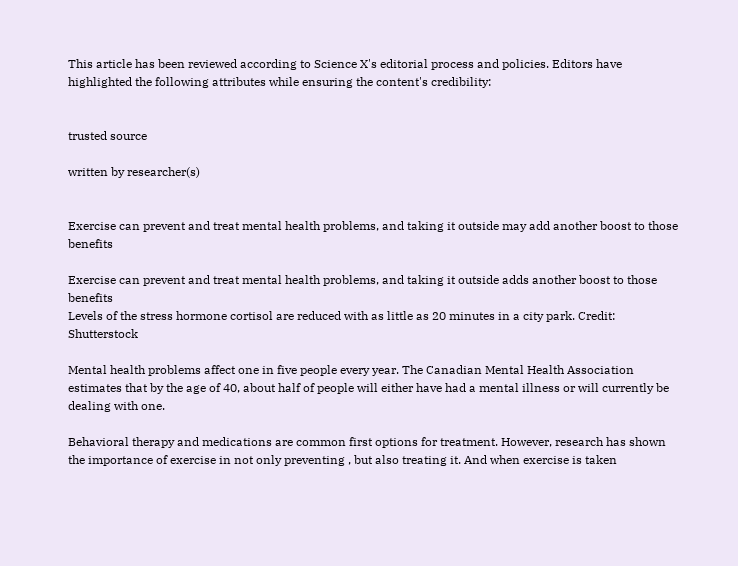This article has been reviewed according to Science X's editorial process and policies. Editors have highlighted the following attributes while ensuring the content's credibility:


trusted source

written by researcher(s)


Exercise can prevent and treat mental health problems, and taking it outside may add another boost to those benefits

Exercise can prevent and treat mental health problems, and taking it outside adds another boost to those benefits
Levels of the stress hormone cortisol are reduced with as little as 20 minutes in a city park. Credit: Shutterstock

Mental health problems affect one in five people every year. The Canadian Mental Health Association estimates that by the age of 40, about half of people will either have had a mental illness or will currently be dealing with one.

Behavioral therapy and medications are common first options for treatment. However, research has shown the importance of exercise in not only preventing , but also treating it. And when exercise is taken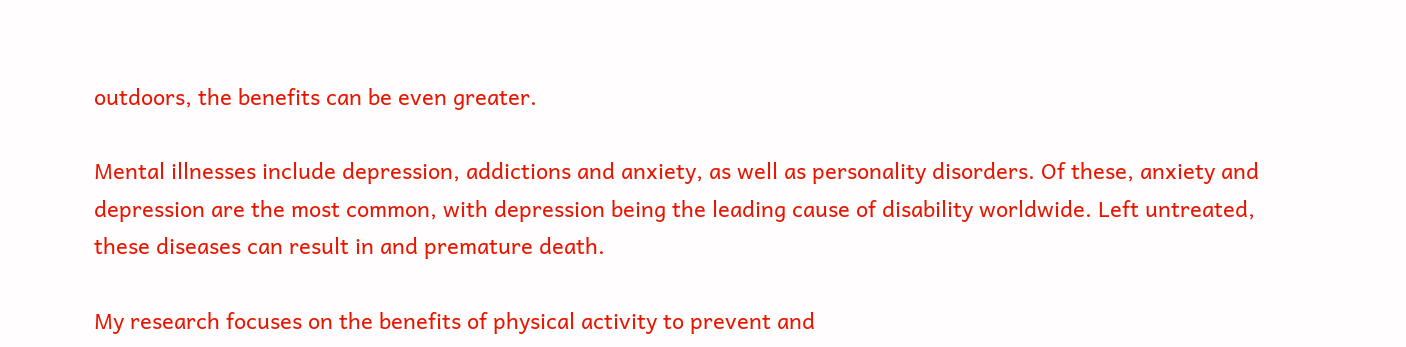outdoors, the benefits can be even greater.

Mental illnesses include depression, addictions and anxiety, as well as personality disorders. Of these, anxiety and depression are the most common, with depression being the leading cause of disability worldwide. Left untreated, these diseases can result in and premature death.

My research focuses on the benefits of physical activity to prevent and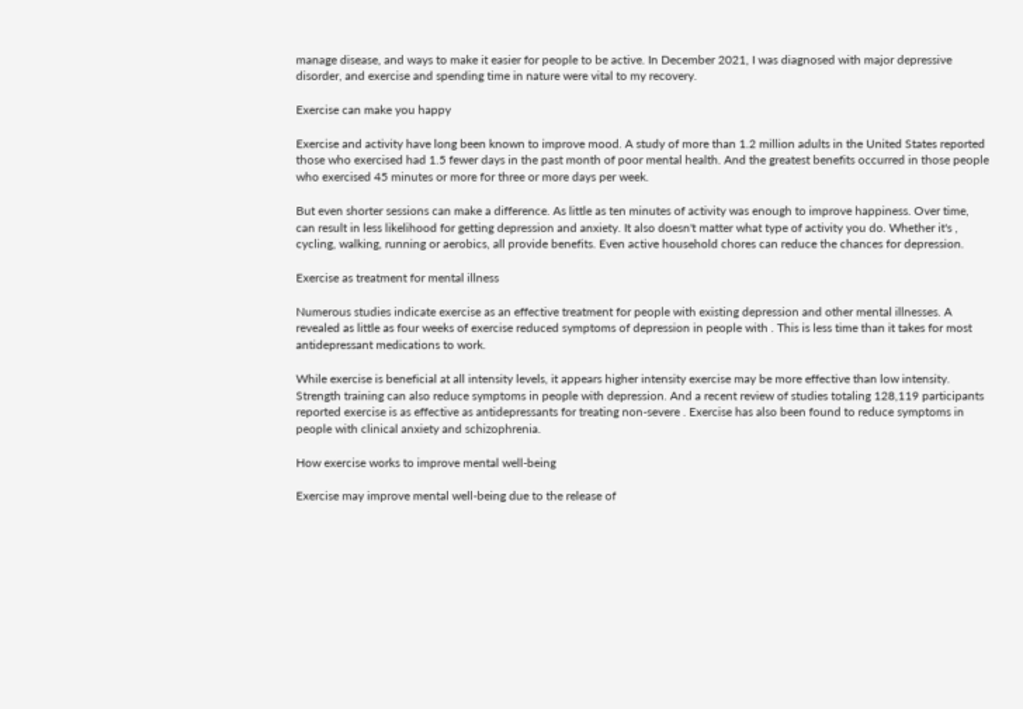manage disease, and ways to make it easier for people to be active. In December 2021, I was diagnosed with major depressive disorder, and exercise and spending time in nature were vital to my recovery.

Exercise can make you happy

Exercise and activity have long been known to improve mood. A study of more than 1.2 million adults in the United States reported those who exercised had 1.5 fewer days in the past month of poor mental health. And the greatest benefits occurred in those people who exercised 45 minutes or more for three or more days per week.

But even shorter sessions can make a difference. As little as ten minutes of activity was enough to improve happiness. Over time, can result in less likelihood for getting depression and anxiety. It also doesn't matter what type of activity you do. Whether it's , cycling, walking, running or aerobics, all provide benefits. Even active household chores can reduce the chances for depression.

Exercise as treatment for mental illness

Numerous studies indicate exercise as an effective treatment for people with existing depression and other mental illnesses. A revealed as little as four weeks of exercise reduced symptoms of depression in people with . This is less time than it takes for most antidepressant medications to work.

While exercise is beneficial at all intensity levels, it appears higher intensity exercise may be more effective than low intensity. Strength training can also reduce symptoms in people with depression. And a recent review of studies totaling 128,119 participants reported exercise is as effective as antidepressants for treating non-severe . Exercise has also been found to reduce symptoms in people with clinical anxiety and schizophrenia.

How exercise works to improve mental well-being

Exercise may improve mental well-being due to the release of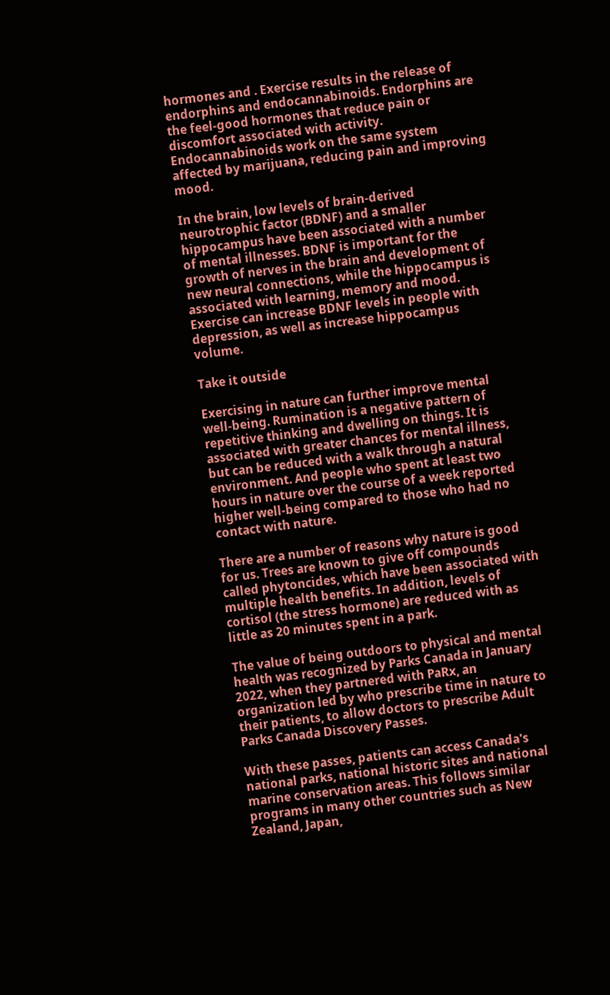hormones and . Exercise results in the release of endorphins and endocannabinoids. Endorphins are the feel-good hormones that reduce pain or discomfort associated with activity. Endocannabinoids work on the same system affected by marijuana, reducing pain and improving mood.

In the brain, low levels of brain-derived neurotrophic factor (BDNF) and a smaller hippocampus have been associated with a number of mental illnesses. BDNF is important for the growth of nerves in the brain and development of new neural connections, while the hippocampus is associated with learning, memory and mood. Exercise can increase BDNF levels in people with depression, as well as increase hippocampus volume.

Take it outside

Exercising in nature can further improve mental well-being. Rumination is a negative pattern of repetitive thinking and dwelling on things. It is associated with greater chances for mental illness, but can be reduced with a walk through a natural environment. And people who spent at least two hours in nature over the course of a week reported higher well-being compared to those who had no contact with nature.

There are a number of reasons why nature is good for us. Trees are known to give off compounds called phytoncides, which have been associated with multiple health benefits. In addition, levels of cortisol (the stress hormone) are reduced with as little as 20 minutes spent in a park.

The value of being outdoors to physical and mental health was recognized by Parks Canada in January 2022, when they partnered with PaRx, an organization led by who prescribe time in nature to their patients, to allow doctors to prescribe Adult Parks Canada Discovery Passes.

With these passes, patients can access Canada's national parks, national historic sites and national marine conservation areas. This follows similar programs in many other countries such as New Zealand, Japan,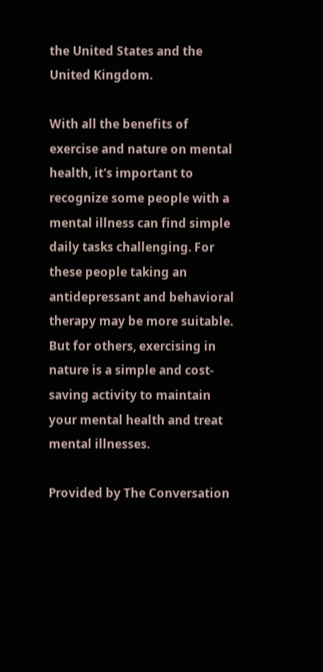the United States and the United Kingdom.

With all the benefits of exercise and nature on mental health, it's important to recognize some people with a mental illness can find simple daily tasks challenging. For these people taking an antidepressant and behavioral therapy may be more suitable. But for others, exercising in nature is a simple and cost-saving activity to maintain your mental health and treat mental illnesses.

Provided by The Conversation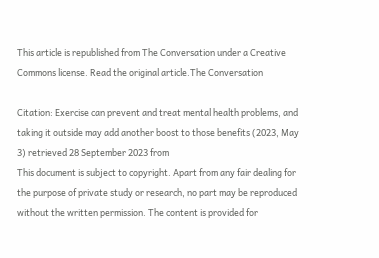This article is republished from The Conversation under a Creative Commons license. Read the original article.The Conversation

Citation: Exercise can prevent and treat mental health problems, and taking it outside may add another boost to those benefits (2023, May 3) retrieved 28 September 2023 from
This document is subject to copyright. Apart from any fair dealing for the purpose of private study or research, no part may be reproduced without the written permission. The content is provided for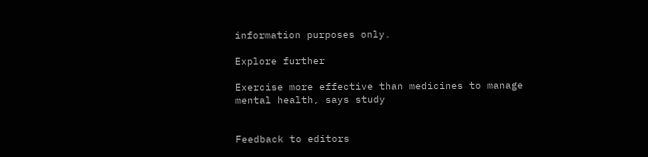information purposes only.

Explore further

Exercise more effective than medicines to manage mental health, says study


Feedback to editors